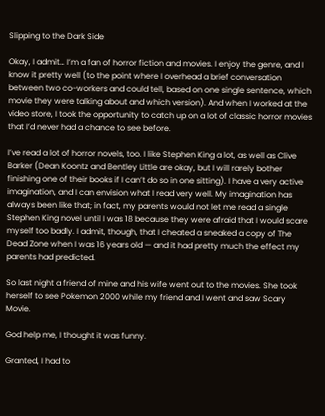Slipping to the Dark Side

Okay, I admit… I’m a fan of horror fiction and movies. I enjoy the genre, and I know it pretty well (to the point where I overhead a brief conversation between two co-workers and could tell, based on one single sentence, which movie they were talking about and which version). And when I worked at the video store, I took the opportunity to catch up on a lot of classic horror movies that I’d never had a chance to see before.

I’ve read a lot of horror novels, too. I like Stephen King a lot, as well as Clive Barker (Dean Koontz and Bentley Little are okay, but I will rarely bother finishing one of their books if I can’t do so in one sitting). I have a very active imagination, and I can envision what I read very well. My imagination has always been like that; in fact, my parents would not let me read a single Stephen King novel until I was 18 because they were afraid that I would scare myself too badly. I admit, though, that I cheated a sneaked a copy of The Dead Zone when I was 16 years old — and it had pretty much the effect my parents had predicted.

So last night a friend of mine and his wife went out to the movies. She took herself to see Pokemon 2000 while my friend and I went and saw Scary Movie.

God help me, I thought it was funny.

Granted, I had to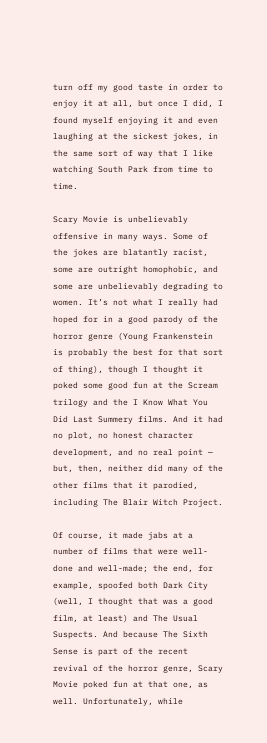turn off my good taste in order to enjoy it at all, but once I did, I found myself enjoying it and even laughing at the sickest jokes, in the same sort of way that I like watching South Park from time to time.

Scary Movie is unbelievably offensive in many ways. Some of the jokes are blatantly racist, some are outright homophobic, and some are unbelievably degrading to women. It’s not what I really had hoped for in a good parody of the horror genre (Young Frankenstein is probably the best for that sort of thing), though I thought it poked some good fun at the Scream trilogy and the I Know What You Did Last Summery films. And it had no plot, no honest character development, and no real point — but, then, neither did many of the other films that it parodied, including The Blair Witch Project.

Of course, it made jabs at a number of films that were well-done and well-made; the end, for example, spoofed both Dark City (well, I thought that was a good film, at least) and The Usual Suspects. And because The Sixth Sense is part of the recent revival of the horror genre, Scary Movie poked fun at that one, as well. Unfortunately, while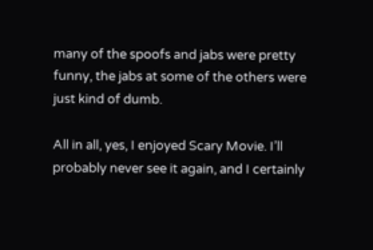many of the spoofs and jabs were pretty funny, the jabs at some of the others were just kind of dumb.

All in all, yes, I enjoyed Scary Movie. I’ll probably never see it again, and I certainly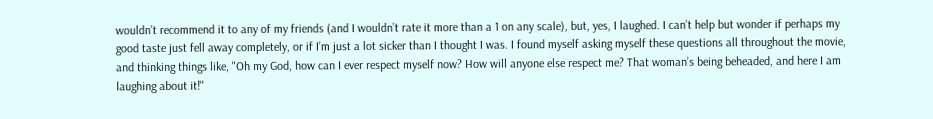wouldn’t recommend it to any of my friends (and I wouldn’t rate it more than a 1 on any scale), but, yes, I laughed. I can’t help but wonder if perhaps my good taste just fell away completely, or if I’m just a lot sicker than I thought I was. I found myself asking myself these questions all throughout the movie, and thinking things like, "Oh my God, how can I ever respect myself now? How will anyone else respect me? That woman’s being beheaded, and here I am laughing about it!"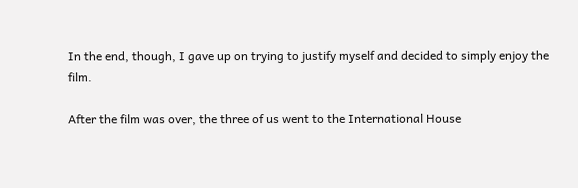In the end, though, I gave up on trying to justify myself and decided to simply enjoy the film.

After the film was over, the three of us went to the International House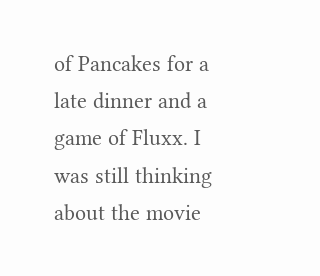of Pancakes for a late dinner and a game of Fluxx. I was still thinking about the movie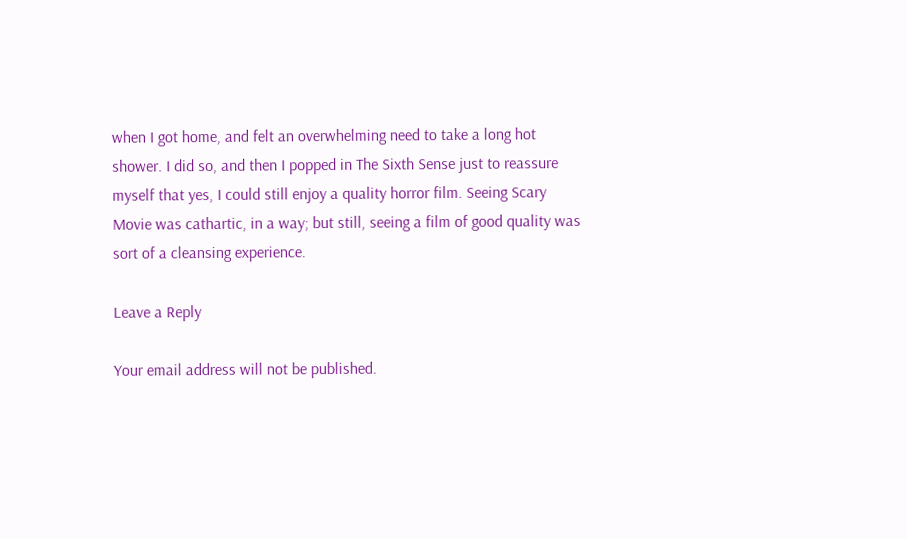when I got home, and felt an overwhelming need to take a long hot shower. I did so, and then I popped in The Sixth Sense just to reassure myself that yes, I could still enjoy a quality horror film. Seeing Scary Movie was cathartic, in a way; but still, seeing a film of good quality was sort of a cleansing experience.

Leave a Reply

Your email address will not be published.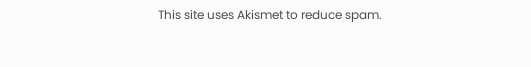This site uses Akismet to reduce spam.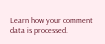Learn how your comment data is processed.